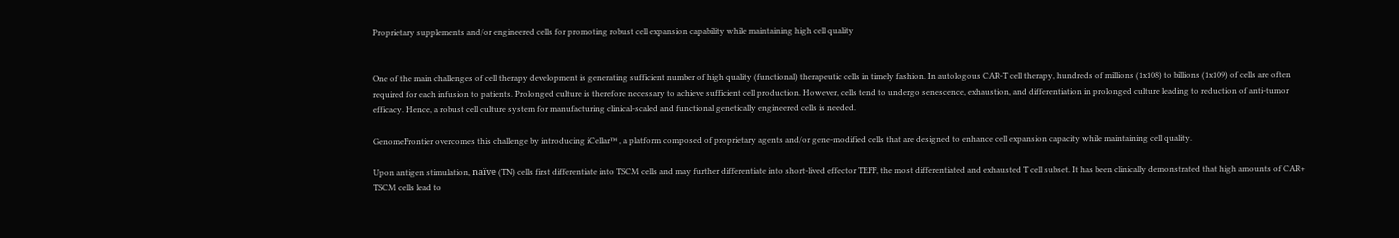Proprietary supplements and/or engineered cells for promoting robust cell expansion capability while maintaining high cell quality


One of the main challenges of cell therapy development is generating sufficient number of high quality (functional) therapeutic cells in timely fashion. In autologous CAR-T cell therapy, hundreds of millions (1x108) to billions (1x109) of cells are often required for each infusion to patients. Prolonged culture is therefore necessary to achieve sufficient cell production. However, cells tend to undergo senescence, exhaustion, and differentiation in prolonged culture leading to reduction of anti-tumor efficacy. Hence, a robust cell culture system for manufacturing clinical-scaled and functional genetically engineered cells is needed.

GenomeFrontier overcomes this challenge by introducing iCellar™ , a platform composed of proprietary agents and/or gene-modified cells that are designed to enhance cell expansion capacity while maintaining cell quality.

Upon antigen stimulation, naïve (TN) cells first differentiate into TSCM cells and may further differentiate into short-lived effector TEFF, the most differentiated and exhausted T cell subset. It has been clinically demonstrated that high amounts of CAR+ TSCM cells lead to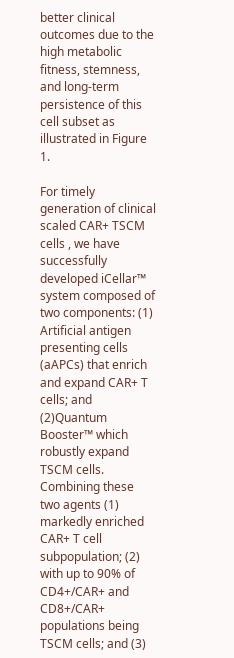better clinical outcomes due to the high metabolic fitness, stemness, and long-term persistence of this cell subset as illustrated in Figure 1.

For timely generation of clinical scaled CAR+ TSCM cells , we have successfully developed iCellar™ system composed of two components: (1) Artificial antigen presenting cells (aAPCs) that enrich and expand CAR+ T cells; and (2)Quantum Booster™ which robustly expand TSCM cells. Combining these two agents (1) markedly enriched CAR+ T cell subpopulation; (2) with up to 90% of CD4+/CAR+ and CD8+/CAR+ populations being TSCM cells; and (3)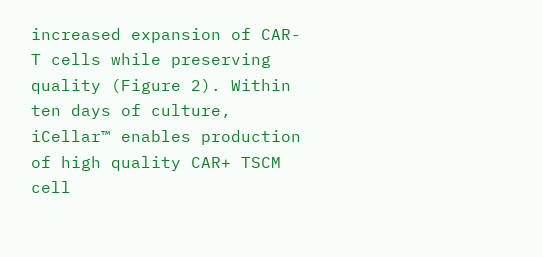increased expansion of CAR-T cells while preserving quality (Figure 2). Within ten days of culture, iCellar™ enables production of high quality CAR+ TSCM cell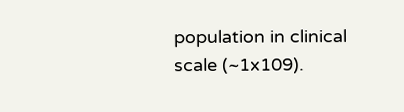population in clinical scale (~1x109).